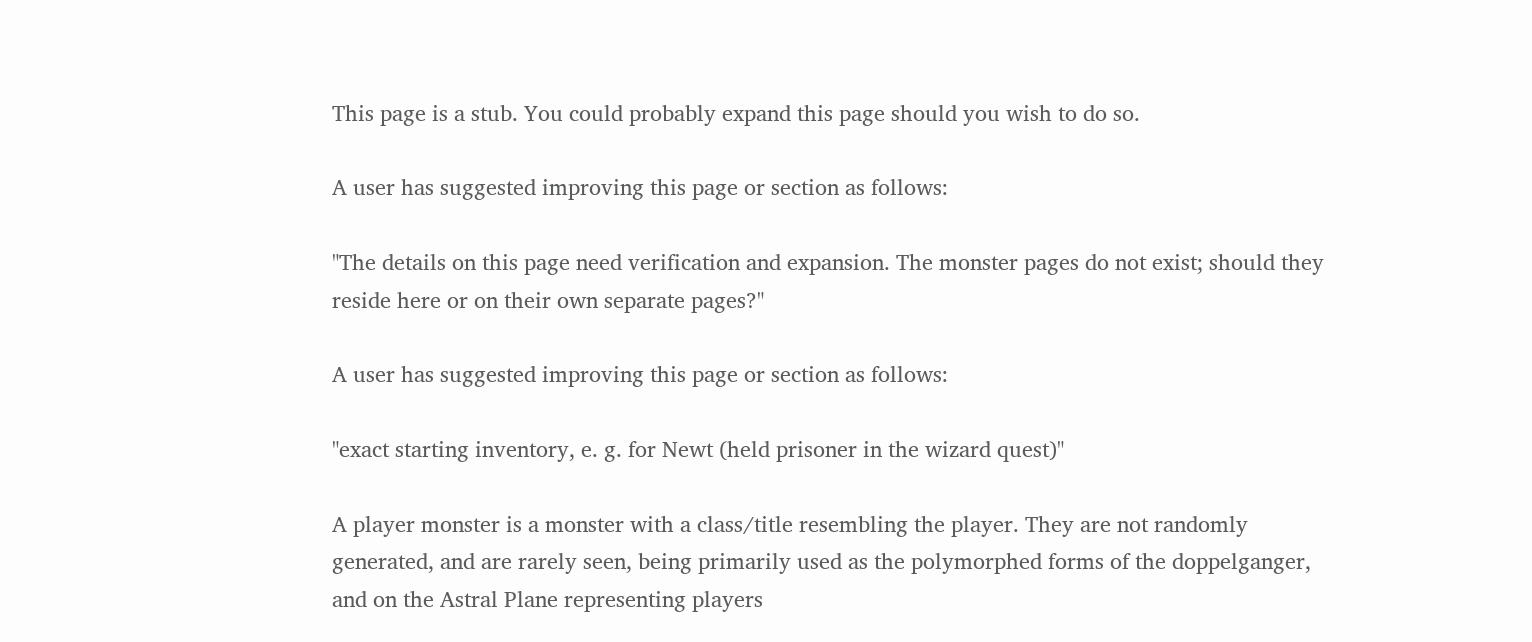This page is a stub. You could probably expand this page should you wish to do so.

A user has suggested improving this page or section as follows:

"The details on this page need verification and expansion. The monster pages do not exist; should they reside here or on their own separate pages?"

A user has suggested improving this page or section as follows:

"exact starting inventory, e. g. for Newt (held prisoner in the wizard quest)"

A player monster is a monster with a class/title resembling the player. They are not randomly generated, and are rarely seen, being primarily used as the polymorphed forms of the doppelganger, and on the Astral Plane representing players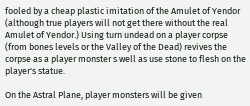fooled by a cheap plastic imitation of the Amulet of Yendor (although true players will not get there without the real Amulet of Yendor.) Using turn undead on a player corpse (from bones levels or the Valley of the Dead) revives the corpse as a player monster s well as use stone to flesh on the player's statue.

On the Astral Plane, player monsters will be given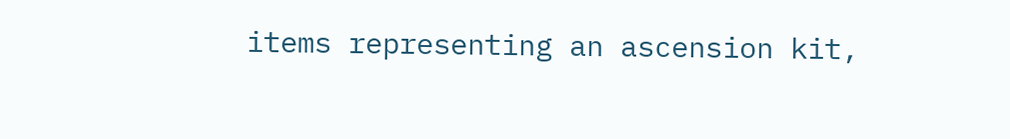items representing an ascension kit,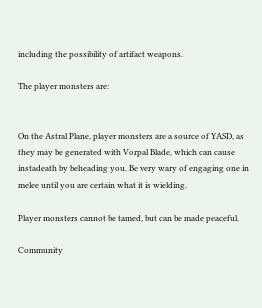including the possibility of artifact weapons.

The player monsters are:


On the Astral Plane, player monsters are a source of YASD, as they may be generated with Vorpal Blade, which can cause instadeath by beheading you. Be very wary of engaging one in melee until you are certain what it is wielding.

Player monsters cannot be tamed, but can be made peaceful.

Community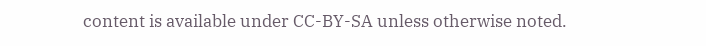content is available under CC-BY-SA unless otherwise noted.